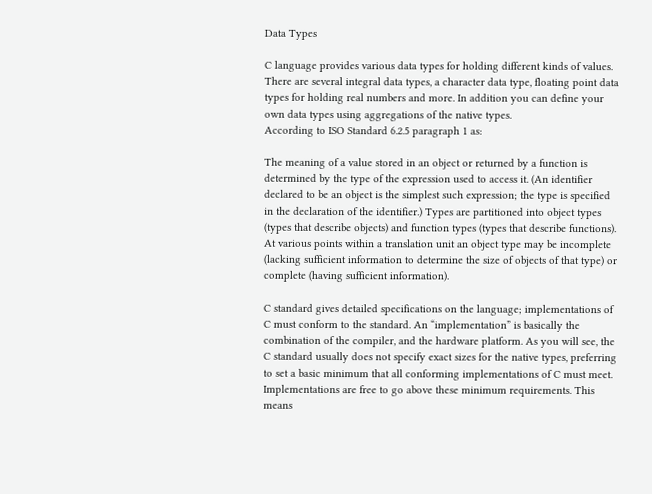Data Types

C language provides various data types for holding different kinds of values. There are several integral data types, a character data type, floating point data types for holding real numbers and more. In addition you can define your own data types using aggregations of the native types.
According to ISO Standard 6.2.5 paragraph 1 as:

The meaning of a value stored in an object or returned by a function is determined by the type of the expression used to access it. (An identifier declared to be an object is the simplest such expression; the type is specified in the declaration of the identifier.) Types are partitioned into object types (types that describe objects) and function types (types that describe functions). At various points within a translation unit an object type may be incomplete (lacking sufficient information to determine the size of objects of that type) or complete (having sufficient information).

C standard gives detailed specifications on the language; implementations of C must conform to the standard. An “implementation” is basically the combination of the compiler, and the hardware platform. As you will see, the C standard usually does not specify exact sizes for the native types, preferring to set a basic minimum that all conforming implementations of C must meet. Implementations are free to go above these minimum requirements. This means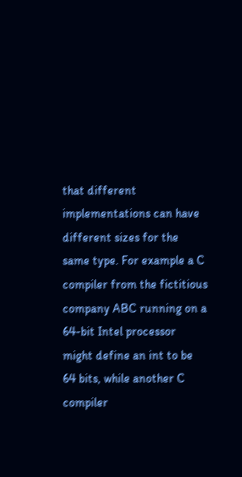that different implementations can have different sizes for the same type. For example a C compiler from the fictitious company ABC running on a 64-bit Intel processor might define an int to be 64 bits, while another C compiler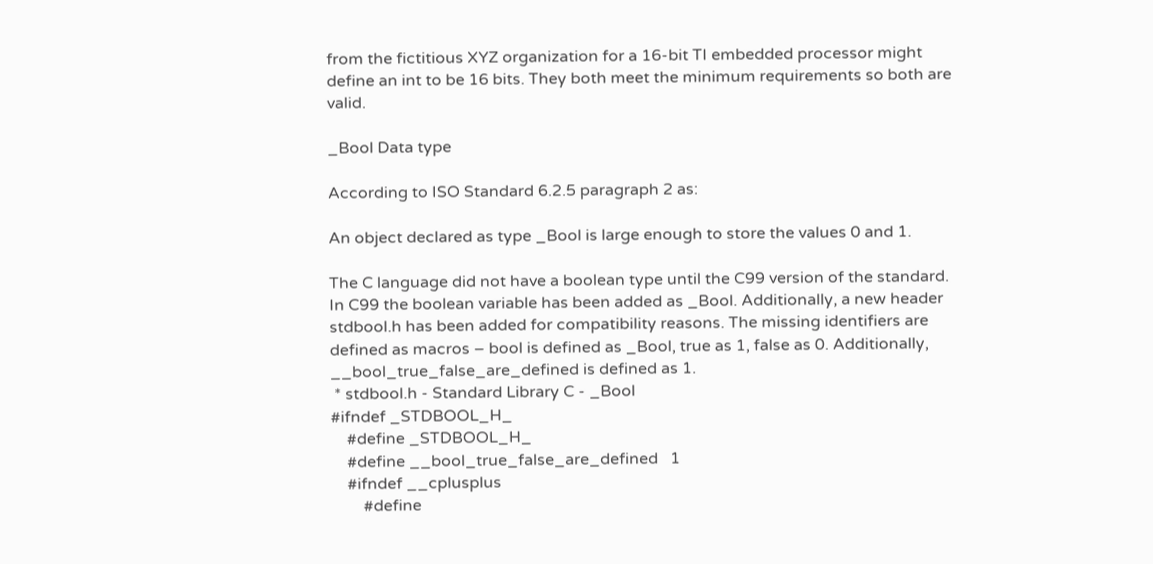from the fictitious XYZ organization for a 16-bit TI embedded processor might define an int to be 16 bits. They both meet the minimum requirements so both are valid.

_Bool Data type

According to ISO Standard 6.2.5 paragraph 2 as:

An object declared as type _Bool is large enough to store the values 0 and 1.

The C language did not have a boolean type until the C99 version of the standard. In C99 the boolean variable has been added as _Bool. Additionally, a new header stdbool.h has been added for compatibility reasons. The missing identifiers are defined as macros – bool is defined as _Bool, true as 1, false as 0. Additionally, __bool_true_false_are_defined is defined as 1.
 * stdbool.h - Standard Library C - _Bool
#ifndef _STDBOOL_H_
    #define _STDBOOL_H_
    #define __bool_true_false_are_defined   1
    #ifndef __cplusplus
        #define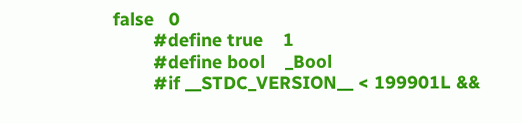false   0
        #define true    1
        #define bool    _Bool
        #if __STDC_VERSION__ < 199901L &&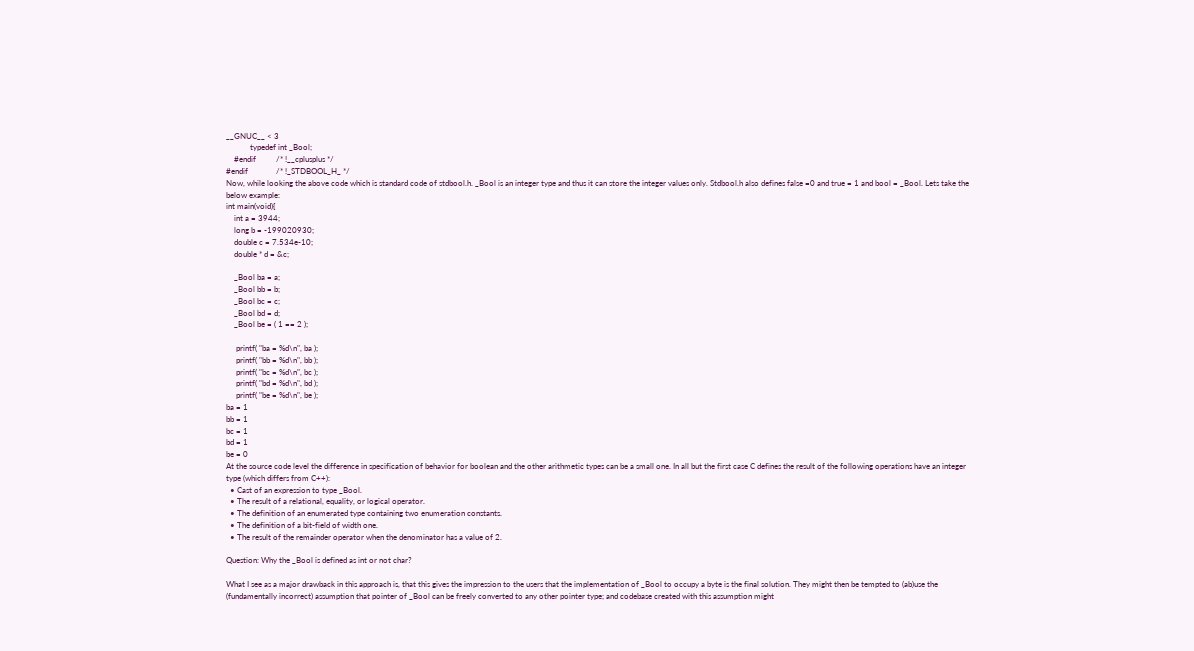__GNUC__ < 3
            typedef int _Bool;
    #endif          /* !__cplusplus */
#endif              /* !_STDBOOL_H_ */
Now, while looking the above code which is standard code of stdbool.h. _Bool is an integer type and thus it can store the integer values only. Stdbool.h also defines false =0 and true = 1 and bool = _Bool. Lets take the below example:
int main(void){
    int a = 3944;
    long b = -199020930;
    double c = 7.534e-10;
    double * d = &c;

    _Bool ba = a;
    _Bool bb = b;
    _Bool bc = c;
    _Bool bd = d;
    _Bool be = ( 1 == 2 );

     printf( "ba = %d\n", ba );
     printf( "bb = %d\n", bb );
     printf( "bc = %d\n", bc );
     printf( "bd = %d\n", bd );
     printf( "be = %d\n", be );
ba = 1
bb = 1
bc = 1
bd = 1
be = 0
At the source code level the difference in specification of behavior for boolean and the other arithmetic types can be a small one. In all but the first case C defines the result of the following operations have an integer type (which differs from C++):
  • Cast of an expression to type _Bool.
  • The result of a relational, equality, or logical operator.
  • The definition of an enumerated type containing two enumeration constants.
  • The definition of a bit-field of width one.
  • The result of the remainder operator when the denominator has a value of 2.

Question: Why the _Bool is defined as int or not char?

What I see as a major drawback in this approach is, that this gives the impression to the users that the implementation of _Bool to occupy a byte is the final solution. They might then be tempted to (ab)use the (fundamentally incorrect) assumption that pointer of _Bool can be freely converted to any other pointer type; and codebase created with this assumption might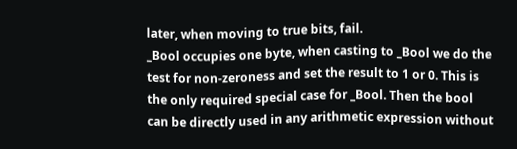later, when moving to true bits, fail.
_Bool occupies one byte, when casting to _Bool we do the test for non-zeroness and set the result to 1 or 0. This is the only required special case for _Bool. Then the bool can be directly used in any arithmetic expression without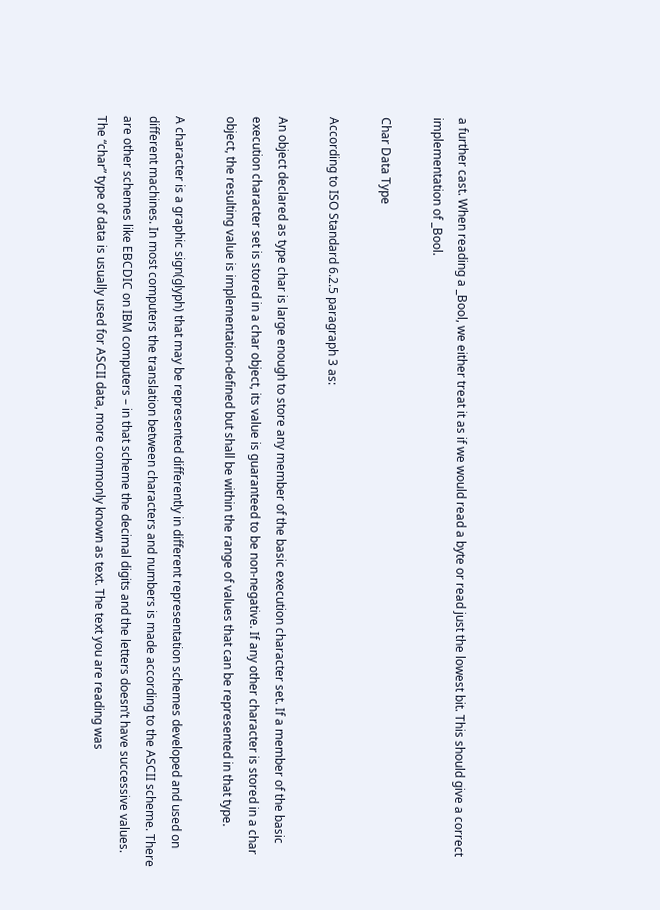a further cast. When reading a _Bool, we either treat it as if we would read a byte or read just the lowest bit. This should give a correct implementation of _Bool.

Char Data Type

According to ISO Standard 6.2.5 paragraph 3 as:

An object declared as type char is large enough to store any member of the basic execution character set. If a member of the basic execution character set is stored in a char object, its value is guaranteed to be non-negative. If any other character is stored in a char object, the resulting value is implementation-defined but shall be within the range of values that can be represented in that type.

A character is a graphic sign(glyph) that may be represented differently in different representation schemes developed and used on different machines. In most computers the translation between characters and numbers is made according to the ASCII scheme. There are other schemes like EBCDIC on IBM computers – in that scheme the decimal digits and the letters doesn’t have successive values.  The “char” type of data is usually used for ASCII data, more commonly known as text. The text you are reading was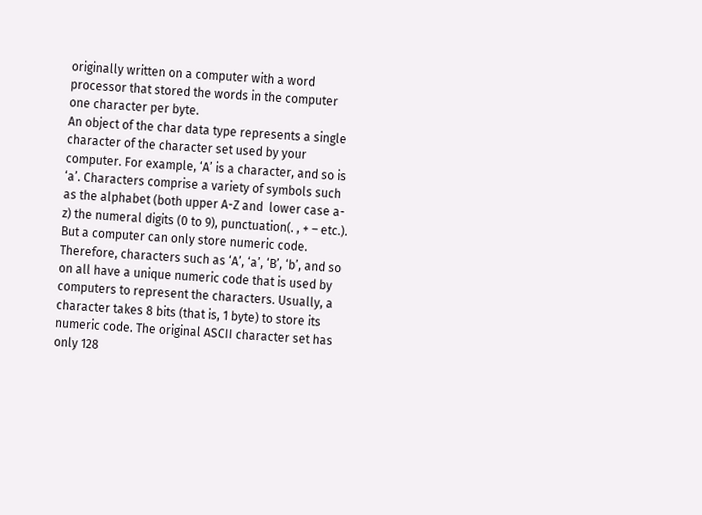originally written on a computer with a word processor that stored the words in the computer one character per byte.
An object of the char data type represents a single character of the character set used by your computer. For example, ‘A’ is a character, and so is ‘a’. Characters comprise a variety of symbols such as the alphabet (both upper A-Z and  lower case a-z) the numeral digits (0 to 9), punctuation(. , + – etc.). But a computer can only store numeric code. Therefore, characters such as ‘A’, ‘a’, ‘B’, ‘b’, and so on all have a unique numeric code that is used by computers to represent the characters. Usually, a character takes 8 bits (that is, 1 byte) to store its numeric code. The original ASCII character set has only 128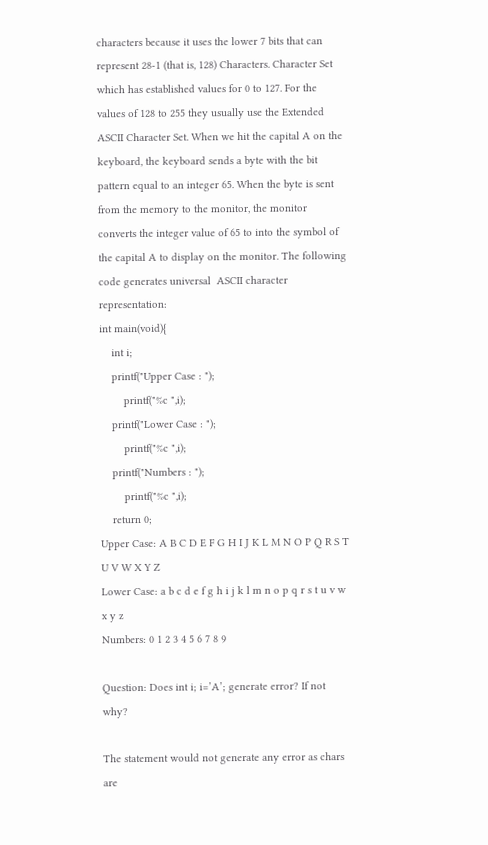characters because it uses the lower 7 bits that can represent 28-1 (that is, 128) Characters. Character Set which has established values for 0 to 127. For the values of 128 to 255 they usually use the Extended ASCII Character Set. When we hit the capital A on the keyboard, the keyboard sends a byte with the bit pattern equal to an integer 65. When the byte is sent from the memory to the monitor, the monitor converts the integer value of 65 to into the symbol of the capital A to display on the monitor. The following code generates universal  ASCII character representation:
int main(void){
    int i;
    printf("Upper Case : ");
        printf("%c ",i);
    printf("Lower Case : ");
        printf("%c ",i);
    printf("Numbers : ");
        printf("%c ",i);
    return 0;
Upper Case: A B C D E F G H I J K L M N O P Q R S T U V W X Y Z
Lower Case: a b c d e f g h i j k l m n o p q r s t u v w x y z
Numbers: 0 1 2 3 4 5 6 7 8 9

Question: Does int i; i=’A’; generate error? If not why?

The statement would not generate any error as chars are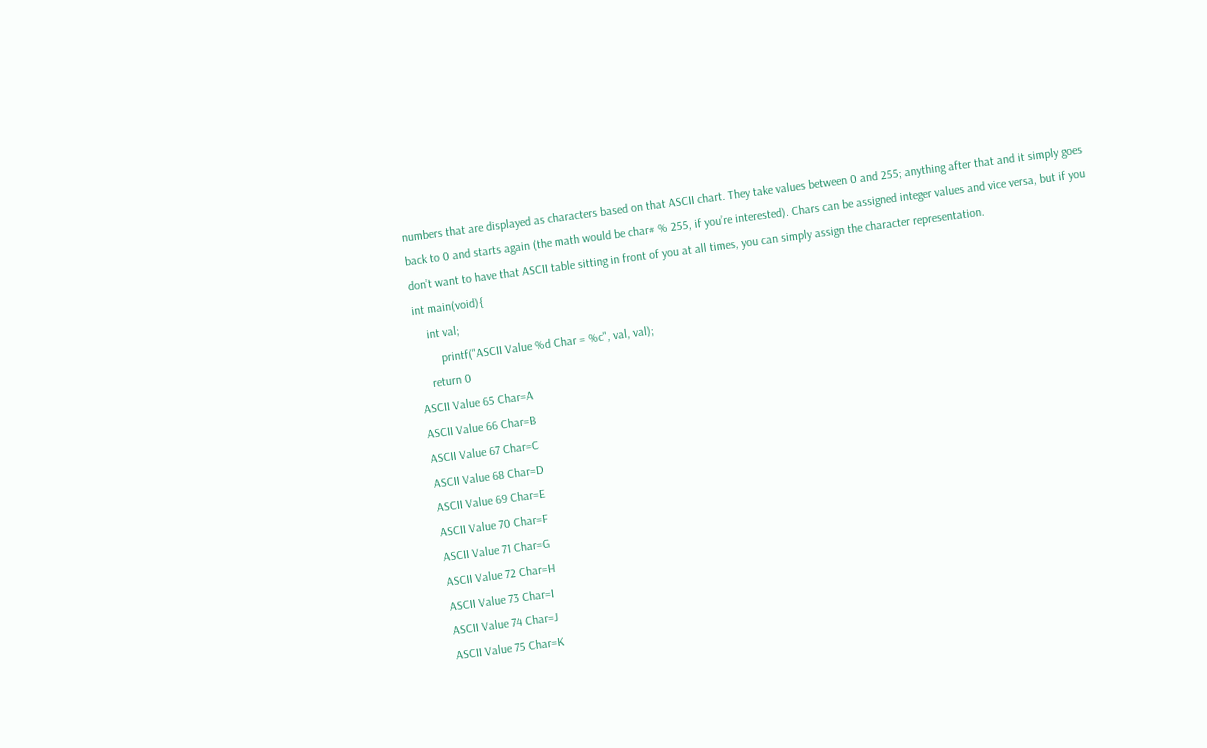numbers that are displayed as characters based on that ASCII chart. They take values between 0 and 255; anything after that and it simply goes back to 0 and starts again (the math would be char# % 255, if you’re interested). Chars can be assigned integer values and vice versa, but if you don’t want to have that ASCII table sitting in front of you at all times, you can simply assign the character representation.
int main(void){
    int val;
        printf("ASCII Value %d Char = %c", val, val);
    return 0
ASCII Value 65 Char=A
ASCII Value 66 Char=B
ASCII Value 67 Char=C
ASCII Value 68 Char=D
ASCII Value 69 Char=E
ASCII Value 70 Char=F
ASCII Value 71 Char=G
ASCII Value 72 Char=H
ASCII Value 73 Char=I
ASCII Value 74 Char=J
ASCII Value 75 Char=K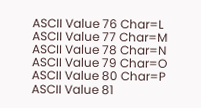ASCII Value 76 Char=L
ASCII Value 77 Char=M
ASCII Value 78 Char=N
ASCII Value 79 Char=O
ASCII Value 80 Char=P
ASCII Value 81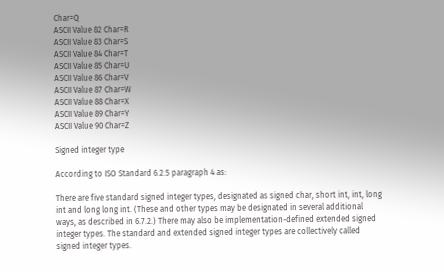Char=Q
ASCII Value 82 Char=R
ASCII Value 83 Char=S
ASCII Value 84 Char=T
ASCII Value 85 Char=U
ASCII Value 86 Char=V
ASCII Value 87 Char=W
ASCII Value 88 Char=X
ASCII Value 89 Char=Y
ASCII Value 90 Char=Z

Signed integer type

According to ISO Standard 6.2.5 paragraph 4 as:

There are five standard signed integer types, designated as signed char, short int, int, long int and long long int. (These and other types may be designated in several additional ways, as described in 6.7.2.) There may also be implementation-defined extended signed integer types. The standard and extended signed integer types are collectively called signed integer types.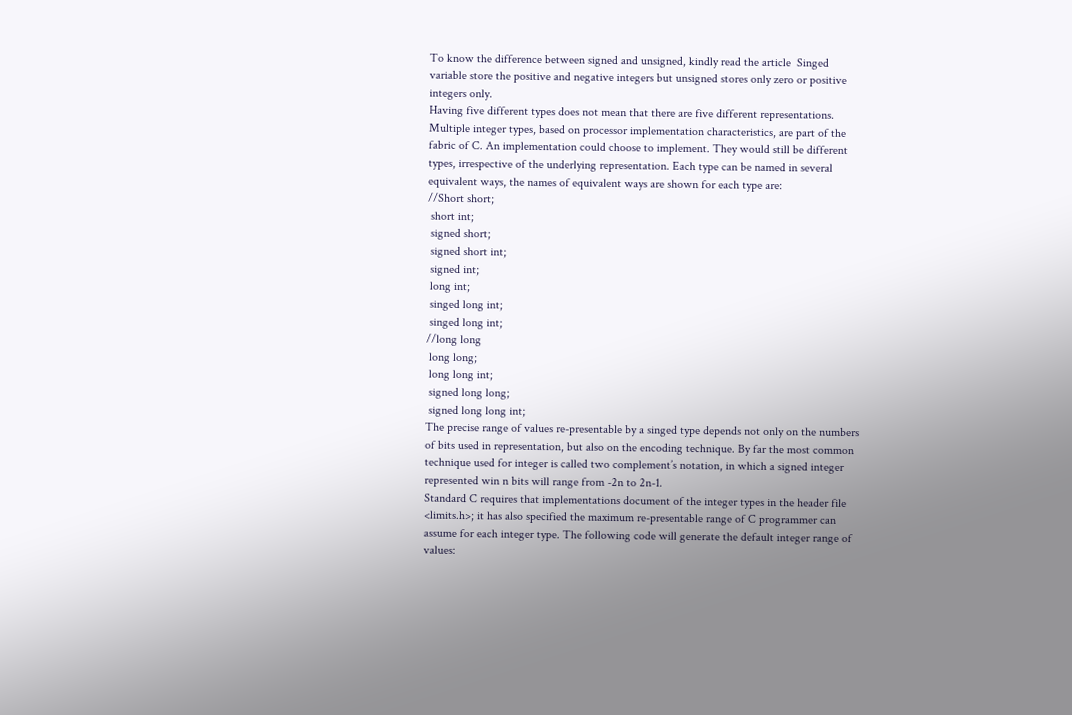To know the difference between signed and unsigned, kindly read the article  Singed variable store the positive and negative integers but unsigned stores only zero or positive integers only.
Having five different types does not mean that there are five different representations. Multiple integer types, based on processor implementation characteristics, are part of the fabric of C. An implementation could choose to implement. They would still be different types, irrespective of the underlying representation. Each type can be named in several equivalent ways, the names of equivalent ways are shown for each type are:
//Short short;
 short int;
 signed short;
 signed short int;
 signed int;
 long int;
 singed long int;
 singed long int;
//long long
 long long;
 long long int;
 signed long long;
 signed long long int;
The precise range of values re-presentable by a singed type depends not only on the numbers of bits used in representation, but also on the encoding technique. By far the most common technique used for integer is called two complement’s notation, in which a signed integer represented win n bits will range from -2n to 2n-1.
Standard C requires that implementations document of the integer types in the header file <limits.h>; it has also specified the maximum re-presentable range of C programmer can assume for each integer type. The following code will generate the default integer range of values: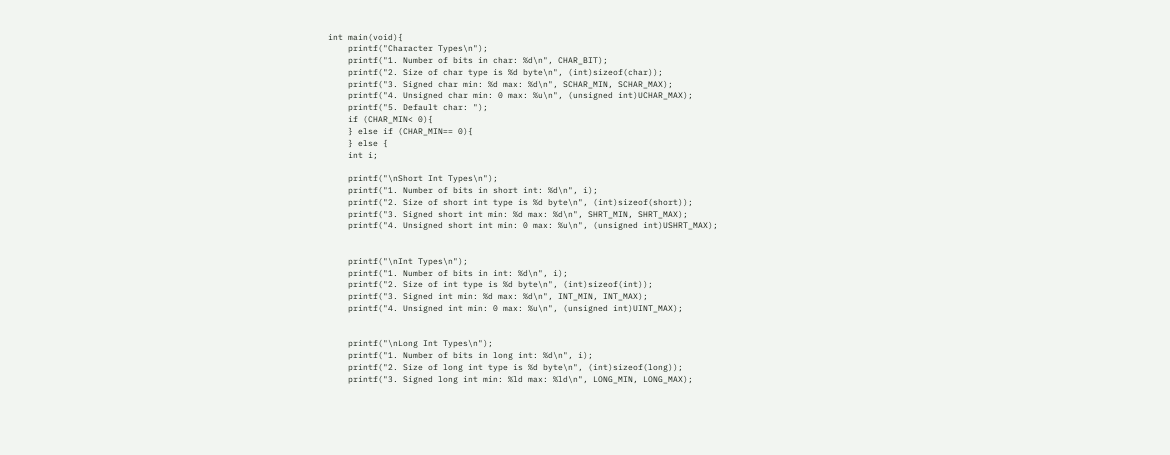int main(void){
    printf("Character Types\n");
    printf("1. Number of bits in char: %d\n", CHAR_BIT);
    printf("2. Size of char type is %d byte\n", (int)sizeof(char));
    printf("3. Signed char min: %d max: %d\n", SCHAR_MIN, SCHAR_MAX);
    printf("4. Unsigned char min: 0 max: %u\n", (unsigned int)UCHAR_MAX);
    printf("5. Default char: ");
    if (CHAR_MIN< 0){
    } else if (CHAR_MIN== 0){
    } else {
    int i;

    printf("\nShort Int Types\n");
    printf("1. Number of bits in short int: %d\n", i);
    printf("2. Size of short int type is %d byte\n", (int)sizeof(short));
    printf("3. Signed short int min: %d max: %d\n", SHRT_MIN, SHRT_MAX);
    printf("4. Unsigned short int min: 0 max: %u\n", (unsigned int)USHRT_MAX);


    printf("\nInt Types\n");
    printf("1. Number of bits in int: %d\n", i);
    printf("2. Size of int type is %d byte\n", (int)sizeof(int));
    printf("3. Signed int min: %d max: %d\n", INT_MIN, INT_MAX);
    printf("4. Unsigned int min: 0 max: %u\n", (unsigned int)UINT_MAX);


    printf("\nLong Int Types\n");
    printf("1. Number of bits in long int: %d\n", i);
    printf("2. Size of long int type is %d byte\n", (int)sizeof(long));
    printf("3. Signed long int min: %ld max: %ld\n", LONG_MIN, LONG_MAX);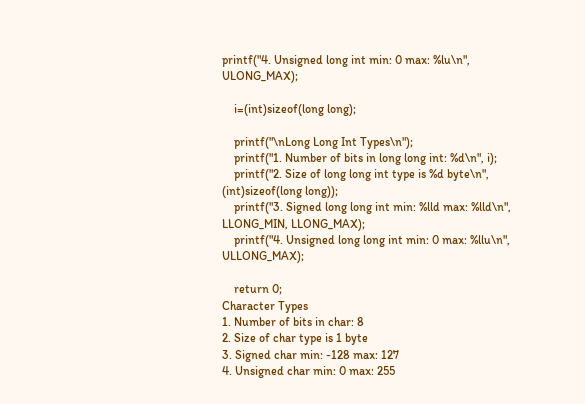printf("4. Unsigned long int min: 0 max: %lu\n", ULONG_MAX);

    i=(int)sizeof(long long);

    printf("\nLong Long Int Types\n");
    printf("1. Number of bits in long long int: %d\n", i);
    printf("2. Size of long long int type is %d byte\n", (int)sizeof(long long));
    printf("3. Signed long long int min: %lld max: %lld\n", LLONG_MIN, LLONG_MAX);
    printf("4. Unsigned long long int min: 0 max: %llu\n", ULLONG_MAX);

    return 0;
Character Types
1. Number of bits in char: 8
2. Size of char type is 1 byte
3. Signed char min: -128 max: 127
4. Unsigned char min: 0 max: 255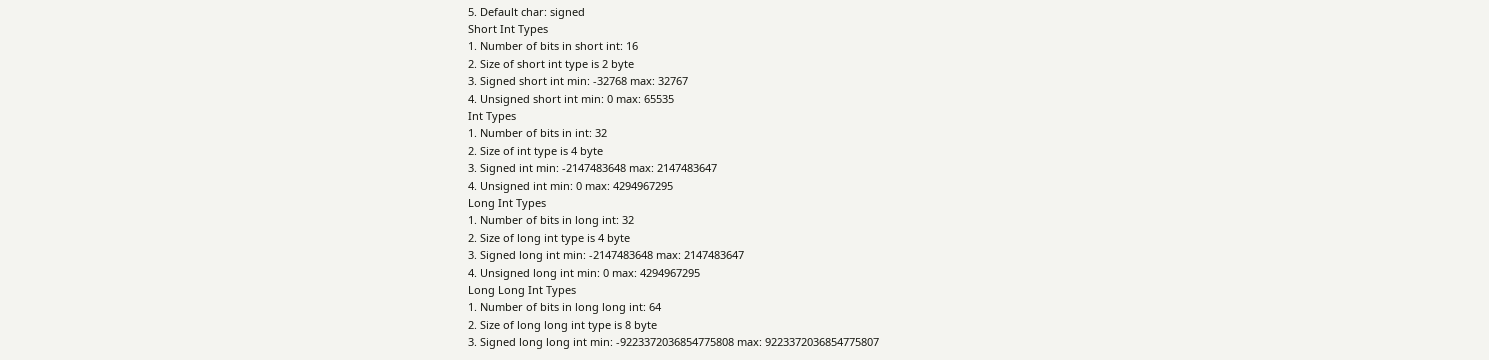5. Default char: signed
Short Int Types
1. Number of bits in short int: 16
2. Size of short int type is 2 byte
3. Signed short int min: -32768 max: 32767
4. Unsigned short int min: 0 max: 65535
Int Types
1. Number of bits in int: 32
2. Size of int type is 4 byte
3. Signed int min: -2147483648 max: 2147483647
4. Unsigned int min: 0 max: 4294967295
Long Int Types
1. Number of bits in long int: 32
2. Size of long int type is 4 byte
3. Signed long int min: -2147483648 max: 2147483647
4. Unsigned long int min: 0 max: 4294967295
Long Long Int Types
1. Number of bits in long long int: 64
2. Size of long long int type is 8 byte
3. Signed long long int min: -9223372036854775808 max: 9223372036854775807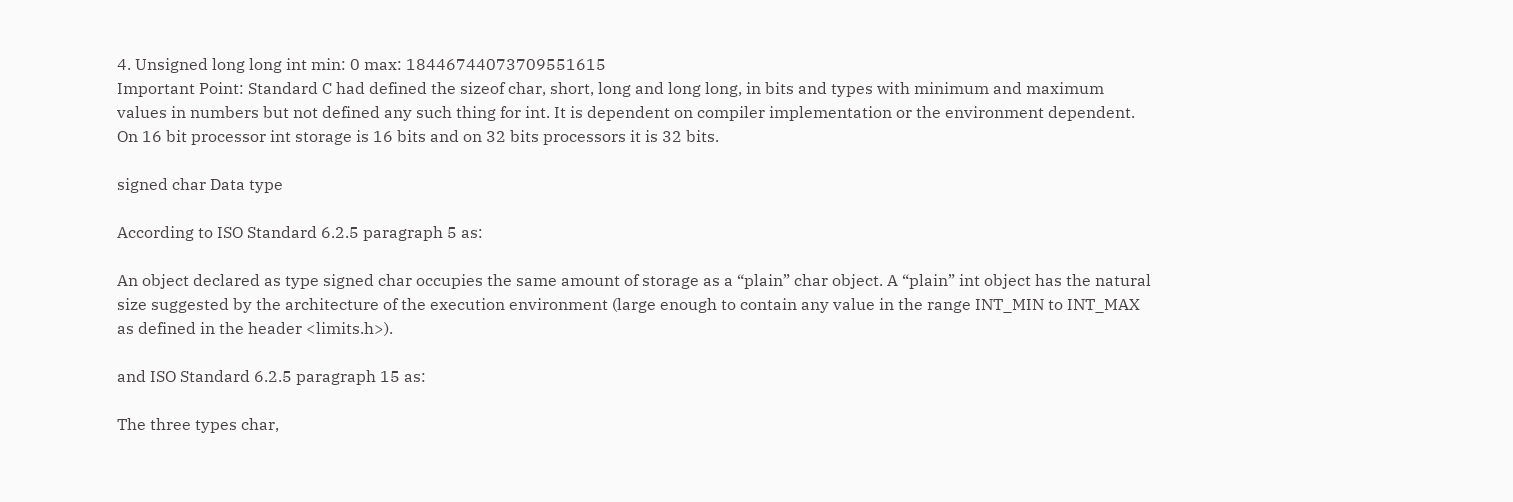4. Unsigned long long int min: 0 max: 18446744073709551615
Important Point: Standard C had defined the sizeof char, short, long and long long, in bits and types with minimum and maximum values in numbers but not defined any such thing for int. It is dependent on compiler implementation or the environment dependent. On 16 bit processor int storage is 16 bits and on 32 bits processors it is 32 bits.

signed char Data type

According to ISO Standard 6.2.5 paragraph 5 as:

An object declared as type signed char occupies the same amount of storage as a “plain” char object. A “plain” int object has the natural size suggested by the architecture of the execution environment (large enough to contain any value in the range INT_MIN to INT_MAX as defined in the header <limits.h>).

and ISO Standard 6.2.5 paragraph 15 as:

The three types char,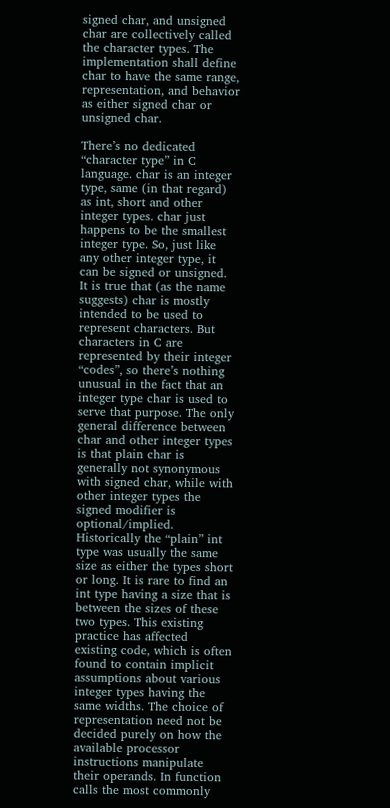signed char, and unsigned char are collectively called the character types. The implementation shall define char to have the same range, representation, and behavior as either signed char or unsigned char.

There’s no dedicated “character type” in C language. char is an integer type, same (in that regard) as int, short and other integer types. char just happens to be the smallest integer type. So, just like any other integer type, it can be signed or unsigned. It is true that (as the name suggests) char is mostly intended to be used to represent characters. But characters in C are represented by their integer “codes”, so there’s nothing unusual in the fact that an integer type char is used to serve that purpose. The only general difference between char and other integer types is that plain char is generally not synonymous with signed char, while with other integer types the signed modifier is optional/implied.
Historically the “plain” int type was usually the same size as either the types short or long. It is rare to find an int type having a size that is between the sizes of these two types. This existing practice has affected existing code, which is often found to contain implicit assumptions about various integer types having the same widths. The choice of representation need not be decided purely on how the available processor instructions manipulate their operands. In function calls the most commonly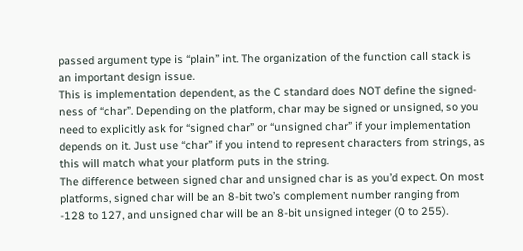passed argument type is “plain” int. The organization of the function call stack is an important design issue.
This is implementation dependent, as the C standard does NOT define the signed-ness of “char”. Depending on the platform, char may be signed or unsigned, so you need to explicitly ask for “signed char” or “unsigned char” if your implementation depends on it. Just use “char” if you intend to represent characters from strings, as this will match what your platform puts in the string.
The difference between signed char and unsigned char is as you’d expect. On most platforms, signed char will be an 8-bit two’s complement number ranging from -128 to 127, and unsigned char will be an 8-bit unsigned integer (0 to 255).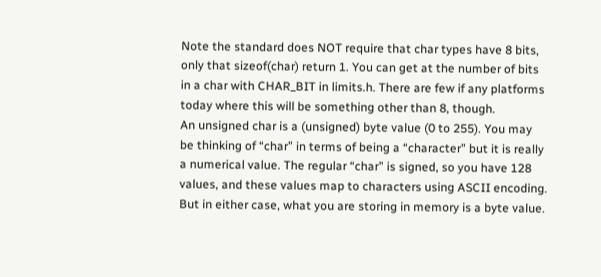Note the standard does NOT require that char types have 8 bits, only that sizeof(char) return 1. You can get at the number of bits in a char with CHAR_BIT in limits.h. There are few if any platforms today where this will be something other than 8, though.
An unsigned char is a (unsigned) byte value (0 to 255). You may be thinking of “char” in terms of being a “character” but it is really a numerical value. The regular “char” is signed, so you have 128 values, and these values map to characters using ASCII encoding. But in either case, what you are storing in memory is a byte value.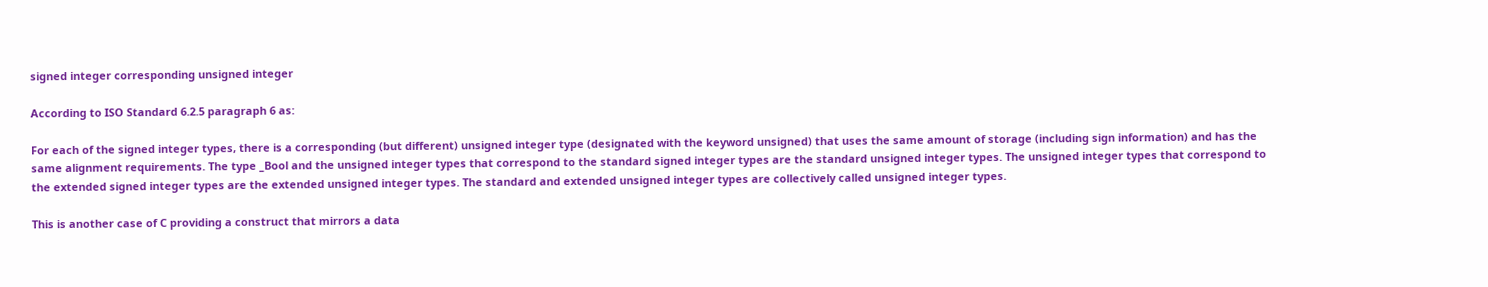signed integer corresponding unsigned integer

According to ISO Standard 6.2.5 paragraph 6 as:

For each of the signed integer types, there is a corresponding (but different) unsigned integer type (designated with the keyword unsigned) that uses the same amount of storage (including sign information) and has the same alignment requirements. The type _Bool and the unsigned integer types that correspond to the standard signed integer types are the standard unsigned integer types. The unsigned integer types that correspond to the extended signed integer types are the extended unsigned integer types. The standard and extended unsigned integer types are collectively called unsigned integer types.

This is another case of C providing a construct that mirrors a data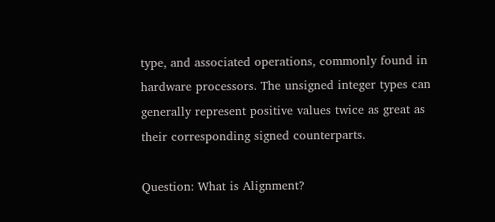type, and associated operations, commonly found in hardware processors. The unsigned integer types can generally represent positive values twice as great as their corresponding signed counterparts.

Question: What is Alignment?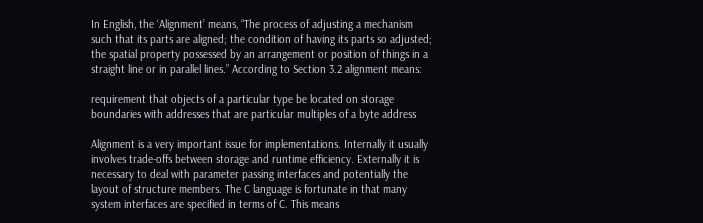In English, the ‘Alignment’ means, “The process of adjusting a mechanism such that its parts are aligned; the condition of having its parts so adjusted; the spatial property possessed by an arrangement or position of things in a straight line or in parallel lines.” According to Section 3.2 alignment means:

requirement that objects of a particular type be located on storage boundaries with addresses that are particular multiples of a byte address

Alignment is a very important issue for implementations. Internally it usually involves trade-offs between storage and runtime efficiency. Externally it is necessary to deal with parameter passing interfaces and potentially the layout of structure members. The C language is fortunate in that many system interfaces are specified in terms of C. This means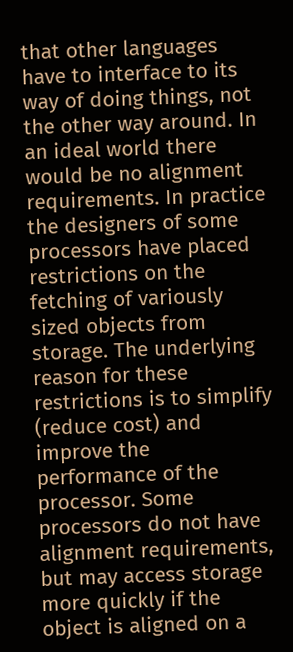that other languages have to interface to its way of doing things, not the other way around. In an ideal world there would be no alignment requirements. In practice the designers of some processors have placed restrictions on the fetching of variously sized objects from storage. The underlying reason for these restrictions is to simplify (reduce cost) and improve the performance of the processor. Some processors do not have alignment requirements, but may access storage more quickly if the object is aligned on a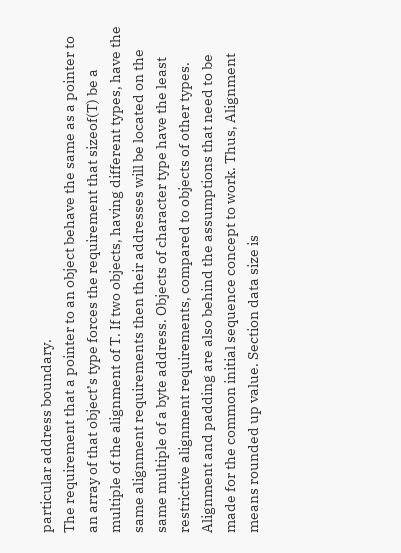particular address boundary.
The requirement that a pointer to an object behave the same as a pointer to an array of that object’s type forces the requirement that sizeof(T) be a multiple of the alignment of T. If two objects, having different types, have the same alignment requirements then their addresses will be located on the same multiple of a byte address. Objects of character type have the least restrictive alignment requirements, compared to objects of other types. Alignment and padding are also behind the assumptions that need to be made for the common initial sequence concept to work. Thus, Alignment means rounded up value. Section data size is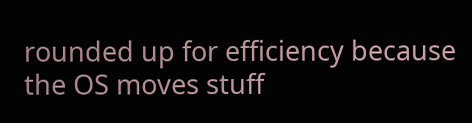rounded up for efficiency because the OS moves stuff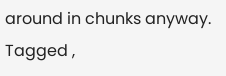around in chunks anyway.
Tagged ,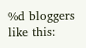%d bloggers like this: